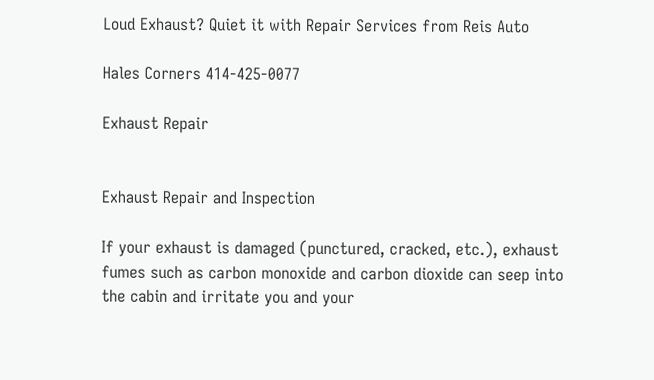Loud Exhaust? Quiet it with Repair Services from Reis Auto

Hales Corners 414-425-0077

Exhaust Repair


Exhaust Repair and Inspection

If your exhaust is damaged (punctured, cracked, etc.), exhaust fumes such as carbon monoxide and carbon dioxide can seep into the cabin and irritate you and your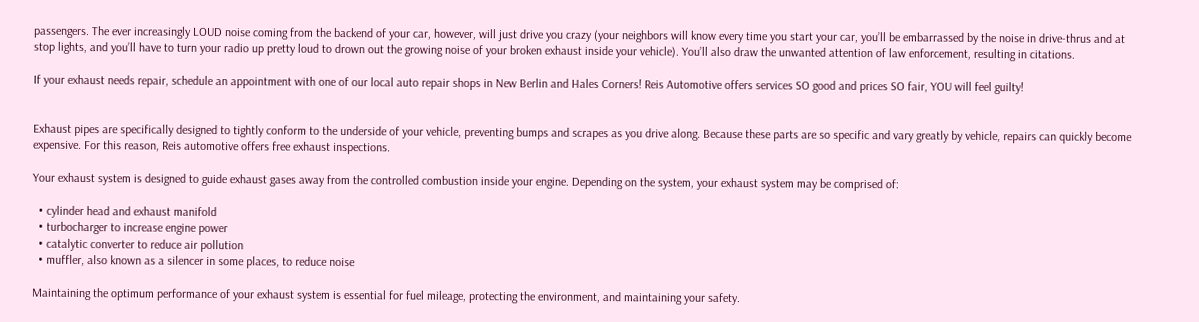passengers. The ever increasingly LOUD noise coming from the backend of your car, however, will just drive you crazy (your neighbors will know every time you start your car, you’ll be embarrassed by the noise in drive-thrus and at stop lights, and you’ll have to turn your radio up pretty loud to drown out the growing noise of your broken exhaust inside your vehicle). You’ll also draw the unwanted attention of law enforcement, resulting in citations.

If your exhaust needs repair, schedule an appointment with one of our local auto repair shops in New Berlin and Hales Corners! Reis Automotive offers services SO good and prices SO fair, YOU will feel guilty!


Exhaust pipes are specifically designed to tightly conform to the underside of your vehicle, preventing bumps and scrapes as you drive along. Because these parts are so specific and vary greatly by vehicle, repairs can quickly become expensive. For this reason, Reis automotive offers free exhaust inspections.

Your exhaust system is designed to guide exhaust gases away from the controlled combustion inside your engine. Depending on the system, your exhaust system may be comprised of:

  • cylinder head and exhaust manifold
  • turbocharger to increase engine power
  • catalytic converter to reduce air pollution
  • muffler, also known as a silencer in some places, to reduce noise

Maintaining the optimum performance of your exhaust system is essential for fuel mileage, protecting the environment, and maintaining your safety.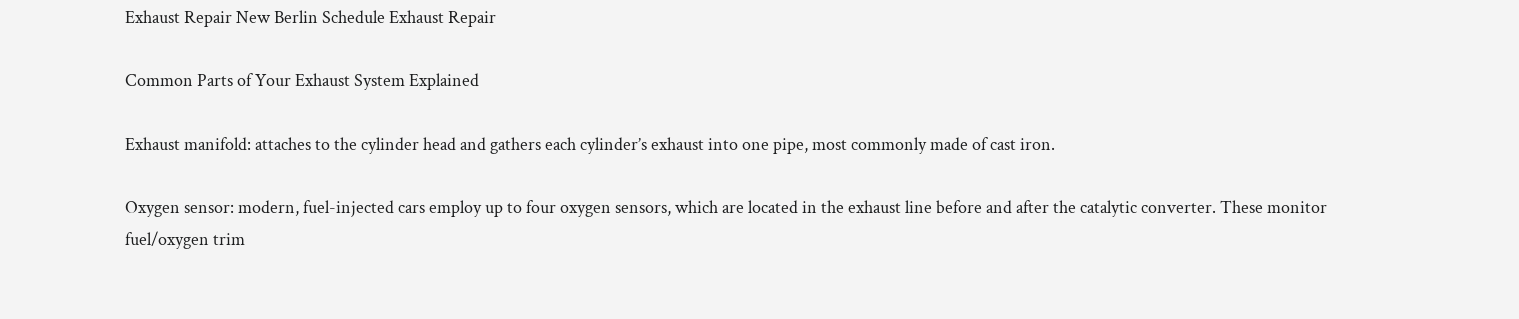Exhaust Repair New Berlin Schedule Exhaust Repair

Common Parts of Your Exhaust System Explained

Exhaust manifold: attaches to the cylinder head and gathers each cylinder’s exhaust into one pipe, most commonly made of cast iron.

Oxygen sensor: modern, fuel-injected cars employ up to four oxygen sensors, which are located in the exhaust line before and after the catalytic converter. These monitor fuel/oxygen trim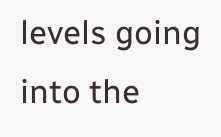levels going into the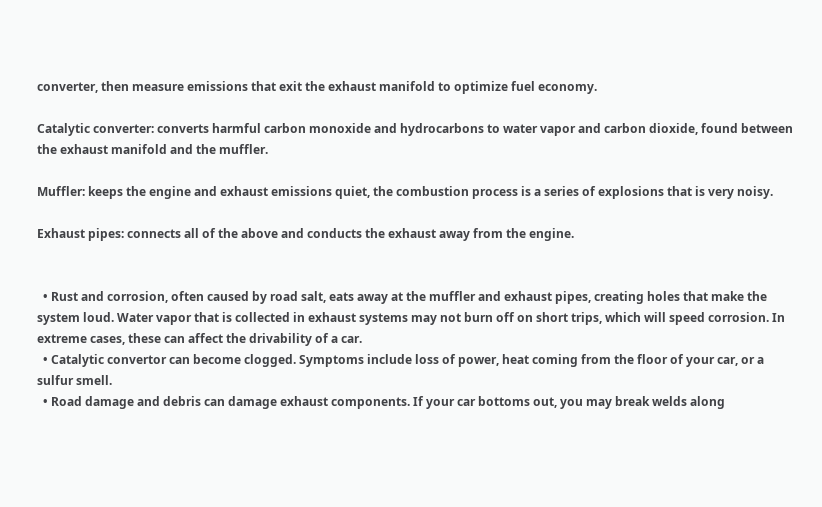converter, then measure emissions that exit the exhaust manifold to optimize fuel economy.

Catalytic converter: converts harmful carbon monoxide and hydrocarbons to water vapor and carbon dioxide, found between the exhaust manifold and the muffler.

Muffler: keeps the engine and exhaust emissions quiet, the combustion process is a series of explosions that is very noisy.

Exhaust pipes: connects all of the above and conducts the exhaust away from the engine.


  • Rust and corrosion, often caused by road salt, eats away at the muffler and exhaust pipes, creating holes that make the system loud. Water vapor that is collected in exhaust systems may not burn off on short trips, which will speed corrosion. In extreme cases, these can affect the drivability of a car.
  • Catalytic convertor can become clogged. Symptoms include loss of power, heat coming from the floor of your car, or a sulfur smell.
  • Road damage and debris can damage exhaust components. If your car bottoms out, you may break welds along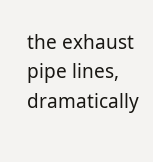the exhaust pipe lines, dramatically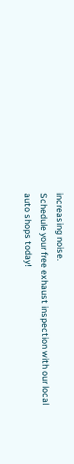increasing noise.
Schedule your free exhaust inspection with our local auto shops today!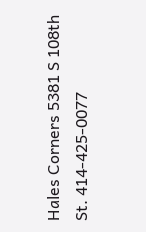Hales Corners 5381 S 108th St. 414-425-0077